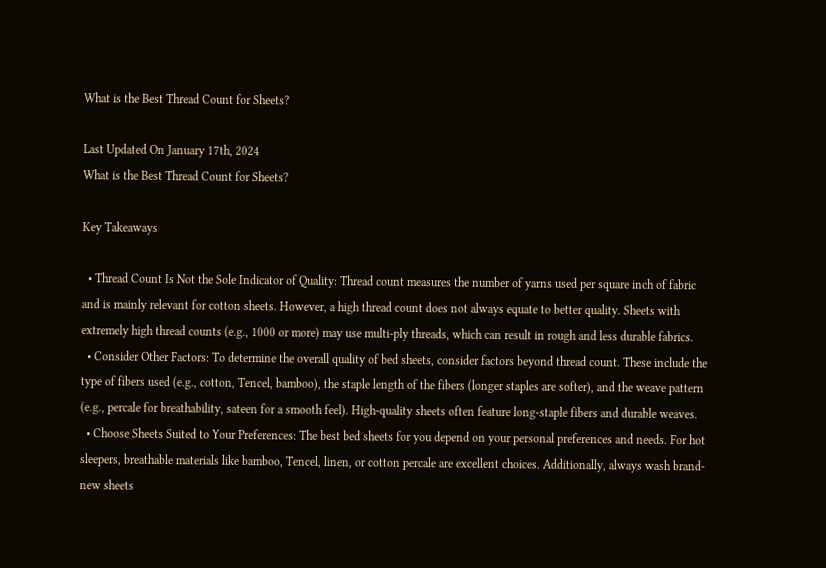What is the Best Thread Count for Sheets?

Last Updated On January 17th, 2024
What is the Best Thread Count for Sheets?

Key Takeaways

  • Thread Count Is Not the Sole Indicator of Quality: Thread count measures the number of yarns used per square inch of fabric and is mainly relevant for cotton sheets. However, a high thread count does not always equate to better quality. Sheets with extremely high thread counts (e.g., 1000 or more) may use multi-ply threads, which can result in rough and less durable fabrics.
  • Consider Other Factors: To determine the overall quality of bed sheets, consider factors beyond thread count. These include the type of fibers used (e.g., cotton, Tencel, bamboo), the staple length of the fibers (longer staples are softer), and the weave pattern (e.g., percale for breathability, sateen for a smooth feel). High-quality sheets often feature long-staple fibers and durable weaves.
  • Choose Sheets Suited to Your Preferences: The best bed sheets for you depend on your personal preferences and needs. For hot sleepers, breathable materials like bamboo, Tencel, linen, or cotton percale are excellent choices. Additionally, always wash brand-new sheets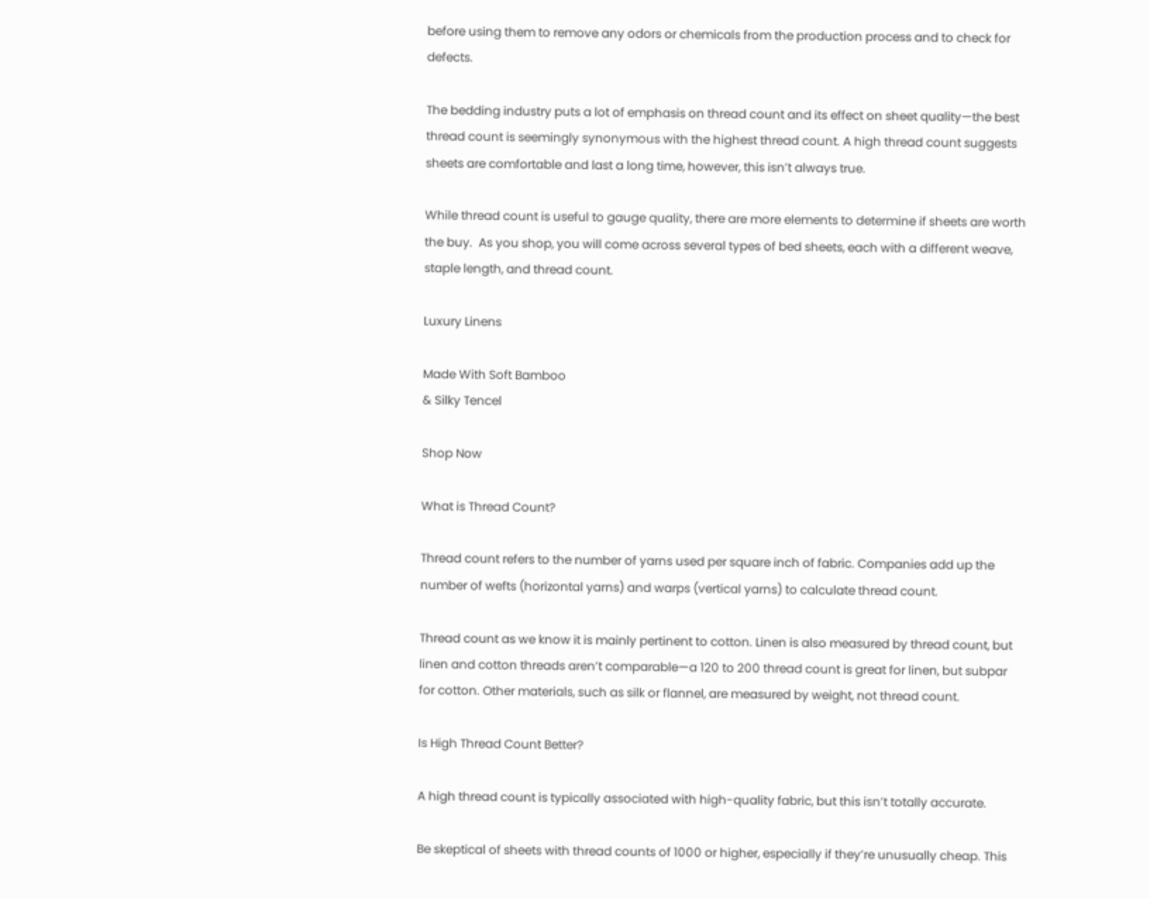before using them to remove any odors or chemicals from the production process and to check for defects.

The bedding industry puts a lot of emphasis on thread count and its effect on sheet quality—the best thread count is seemingly synonymous with the highest thread count. A high thread count suggests sheets are comfortable and last a long time, however, this isn’t always true.

While thread count is useful to gauge quality, there are more elements to determine if sheets are worth the buy.  As you shop, you will come across several types of bed sheets, each with a different weave, staple length, and thread count.

Luxury Linens

Made With Soft Bamboo
& Silky Tencel

Shop Now

What is Thread Count?

Thread count refers to the number of yarns used per square inch of fabric. Companies add up the number of wefts (horizontal yarns) and warps (vertical yarns) to calculate thread count.

Thread count as we know it is mainly pertinent to cotton. Linen is also measured by thread count, but linen and cotton threads aren’t comparable—a 120 to 200 thread count is great for linen, but subpar for cotton. Other materials, such as silk or flannel, are measured by weight, not thread count.

Is High Thread Count Better?

A high thread count is typically associated with high-quality fabric, but this isn’t totally accurate.

Be skeptical of sheets with thread counts of 1000 or higher, especially if they’re unusually cheap. This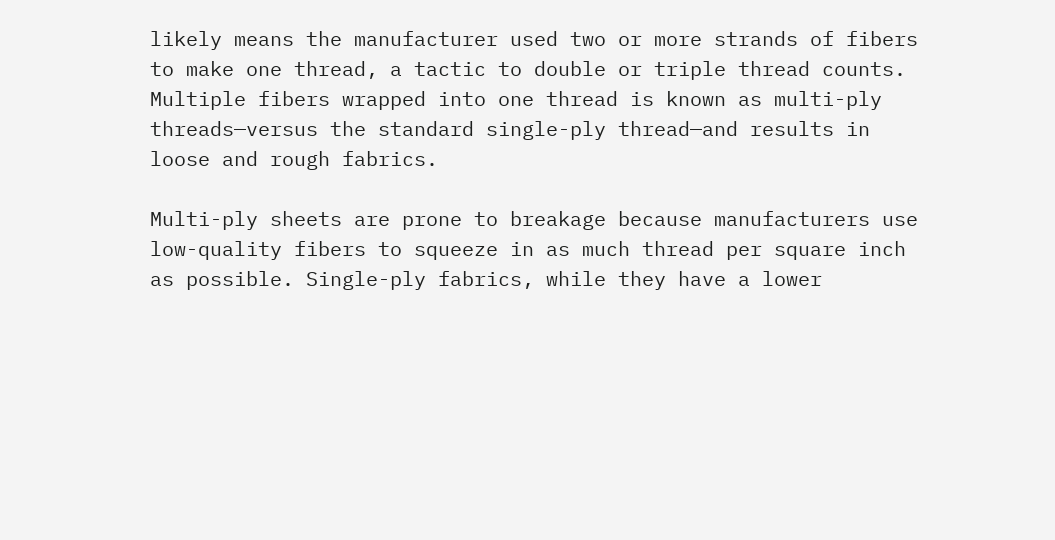likely means the manufacturer used two or more strands of fibers to make one thread, a tactic to double or triple thread counts. Multiple fibers wrapped into one thread is known as multi-ply threads—versus the standard single-ply thread—and results in loose and rough fabrics.

Multi-ply sheets are prone to breakage because manufacturers use low-quality fibers to squeeze in as much thread per square inch as possible. Single-ply fabrics, while they have a lower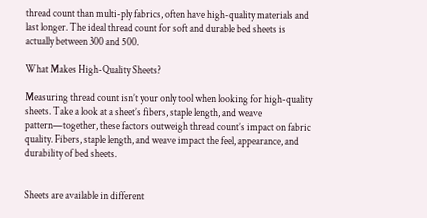thread count than multi-ply fabrics, often have high-quality materials and last longer. The ideal thread count for soft and durable bed sheets is actually between 300 and 500.

What Makes High-Quality Sheets?

Measuring thread count isn’t your only tool when looking for high-quality sheets. Take a look at a sheet’s fibers, staple length, and weave pattern—together, these factors outweigh thread count’s impact on fabric quality. Fibers, staple length, and weave impact the feel, appearance, and durability of bed sheets.


Sheets are available in different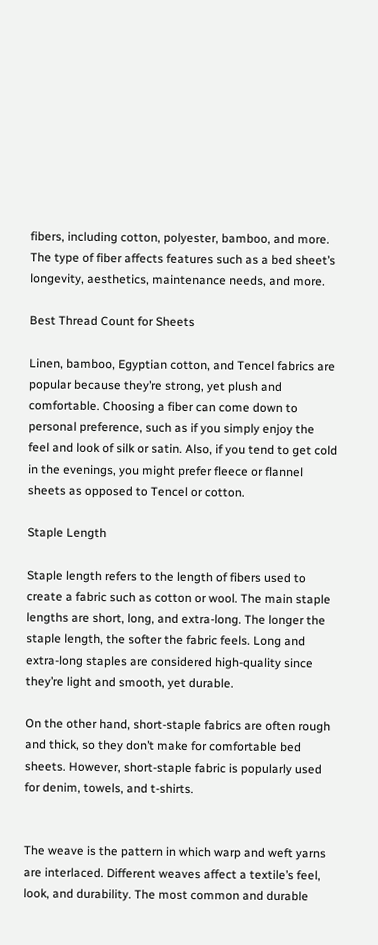fibers, including cotton, polyester, bamboo, and more. The type of fiber affects features such as a bed sheet’s longevity, aesthetics, maintenance needs, and more.

Best Thread Count for Sheets

Linen, bamboo, Egyptian cotton, and Tencel fabrics are popular because they’re strong, yet plush and comfortable. Choosing a fiber can come down to personal preference, such as if you simply enjoy the feel and look of silk or satin. Also, if you tend to get cold in the evenings, you might prefer fleece or flannel sheets as opposed to Tencel or cotton.

Staple Length

Staple length refers to the length of fibers used to create a fabric such as cotton or wool. The main staple lengths are short, long, and extra-long. The longer the staple length, the softer the fabric feels. Long and extra-long staples are considered high-quality since they’re light and smooth, yet durable.

On the other hand, short-staple fabrics are often rough and thick, so they don’t make for comfortable bed sheets. However, short-staple fabric is popularly used for denim, towels, and t-shirts.


The weave is the pattern in which warp and weft yarns are interlaced. Different weaves affect a textile’s feel, look, and durability. The most common and durable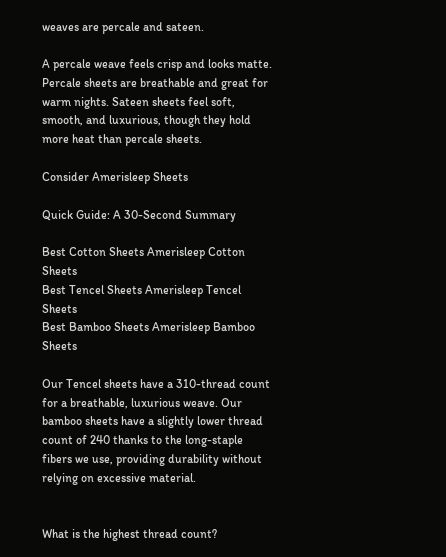weaves are percale and sateen.

A percale weave feels crisp and looks matte. Percale sheets are breathable and great for warm nights. Sateen sheets feel soft, smooth, and luxurious, though they hold more heat than percale sheets.

Consider Amerisleep Sheets

Quick Guide: A 30-Second Summary

Best Cotton Sheets Amerisleep Cotton Sheets
Best Tencel Sheets Amerisleep Tencel Sheets
Best Bamboo Sheets Amerisleep Bamboo Sheets

Our Tencel sheets have a 310-thread count for a breathable, luxurious weave. Our bamboo sheets have a slightly lower thread count of 240 thanks to the long-staple fibers we use, providing durability without relying on excessive material.


What is the highest thread count?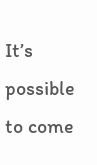It’s possible to come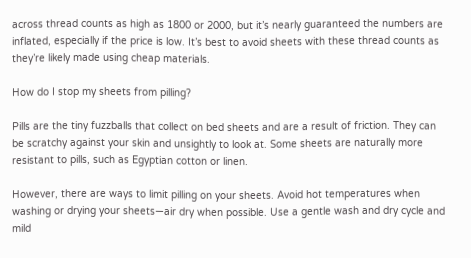across thread counts as high as 1800 or 2000, but it’s nearly guaranteed the numbers are inflated, especially if the price is low. It’s best to avoid sheets with these thread counts as they’re likely made using cheap materials.

How do I stop my sheets from pilling?

Pills are the tiny fuzzballs that collect on bed sheets and are a result of friction. They can be scratchy against your skin and unsightly to look at. Some sheets are naturally more resistant to pills, such as Egyptian cotton or linen.

However, there are ways to limit pilling on your sheets. Avoid hot temperatures when washing or drying your sheets—air dry when possible. Use a gentle wash and dry cycle and mild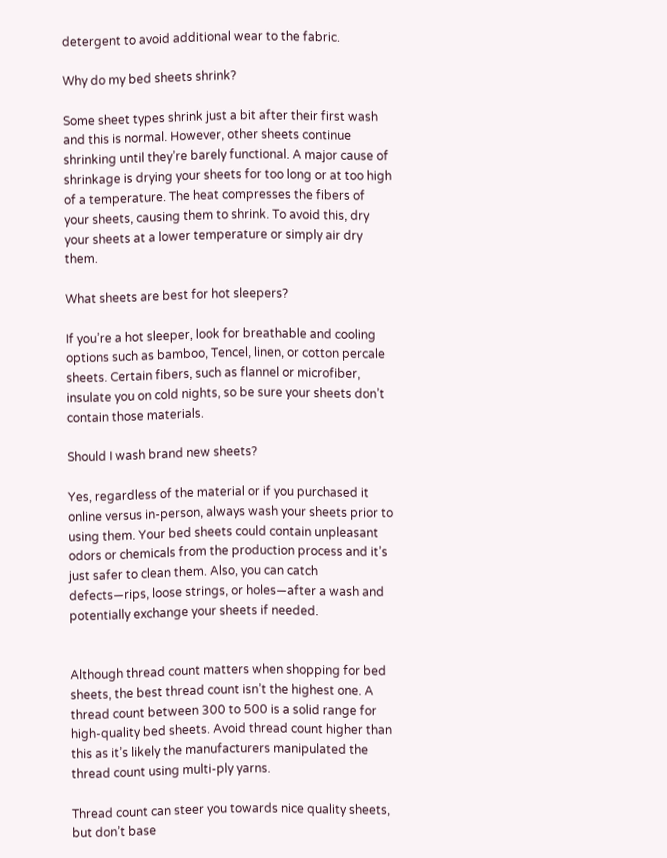detergent to avoid additional wear to the fabric.

Why do my bed sheets shrink?

Some sheet types shrink just a bit after their first wash and this is normal. However, other sheets continue shrinking until they’re barely functional. A major cause of shrinkage is drying your sheets for too long or at too high of a temperature. The heat compresses the fibers of your sheets, causing them to shrink. To avoid this, dry your sheets at a lower temperature or simply air dry them.

What sheets are best for hot sleepers?

If you’re a hot sleeper, look for breathable and cooling options such as bamboo, Tencel, linen, or cotton percale sheets. Certain fibers, such as flannel or microfiber, insulate you on cold nights, so be sure your sheets don’t contain those materials.

Should I wash brand new sheets?

Yes, regardless of the material or if you purchased it online versus in-person, always wash your sheets prior to using them. Your bed sheets could contain unpleasant odors or chemicals from the production process and it’s just safer to clean them. Also, you can catch defects—rips, loose strings, or holes—after a wash and potentially exchange your sheets if needed.


Although thread count matters when shopping for bed sheets, the best thread count isn’t the highest one. A thread count between 300 to 500 is a solid range for high-quality bed sheets. Avoid thread count higher than this as it’s likely the manufacturers manipulated the thread count using multi-ply yarns.

Thread count can steer you towards nice quality sheets, but don’t base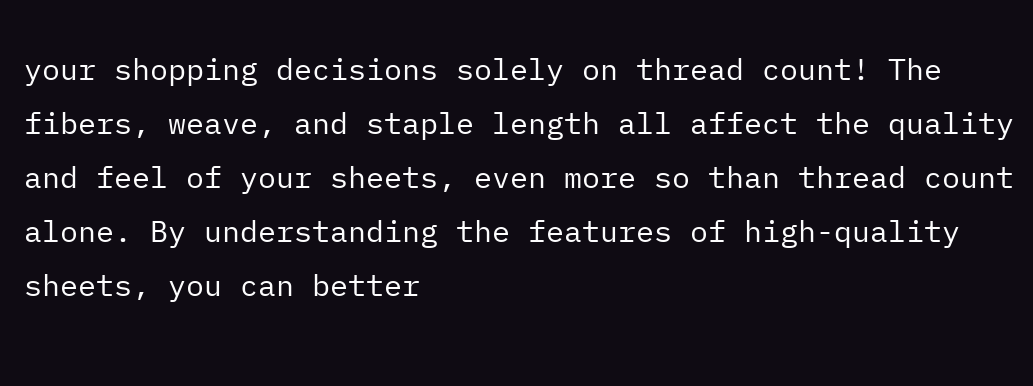your shopping decisions solely on thread count! The fibers, weave, and staple length all affect the quality and feel of your sheets, even more so than thread count alone. By understanding the features of high-quality sheets, you can better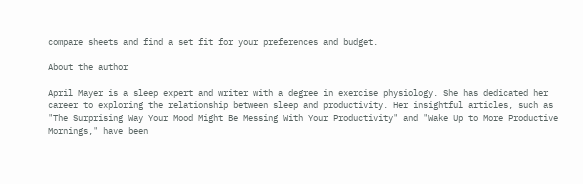compare sheets and find a set fit for your preferences and budget.

About the author

April Mayer is a sleep expert and writer with a degree in exercise physiology. She has dedicated her career to exploring the relationship between sleep and productivity. Her insightful articles, such as "The Surprising Way Your Mood Might Be Messing With Your Productivity" and "Wake Up to More Productive Mornings," have been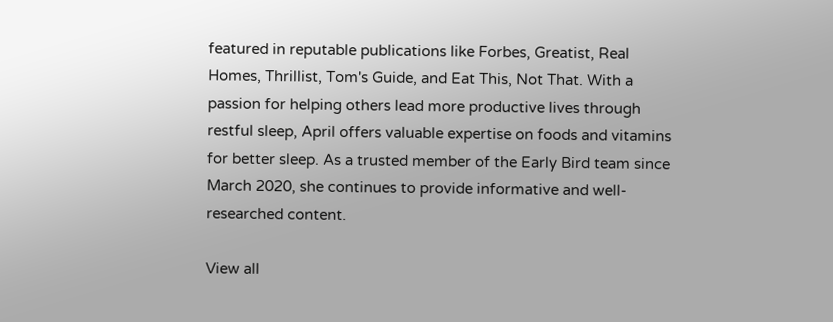featured in reputable publications like Forbes, Greatist, Real Homes, Thrillist, Tom's Guide, and Eat This, Not That. With a passion for helping others lead more productive lives through restful sleep, April offers valuable expertise on foods and vitamins for better sleep. As a trusted member of the Early Bird team since March 2020, she continues to provide informative and well-researched content.

View all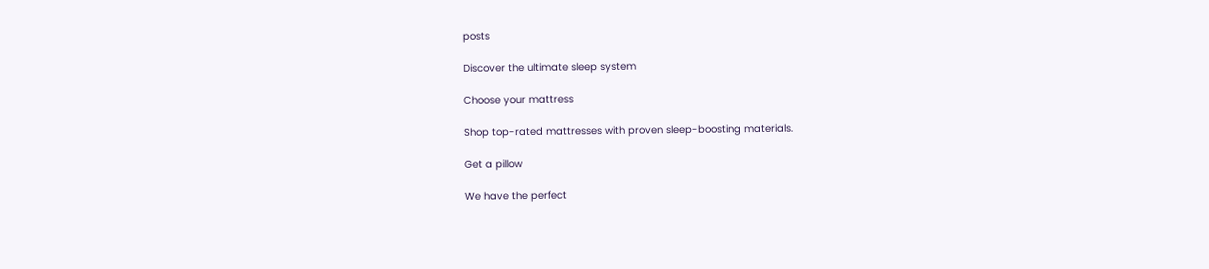posts

Discover the ultimate sleep system

Choose your mattress

Shop top-rated mattresses with proven sleep-boosting materials.

Get a pillow

We have the perfect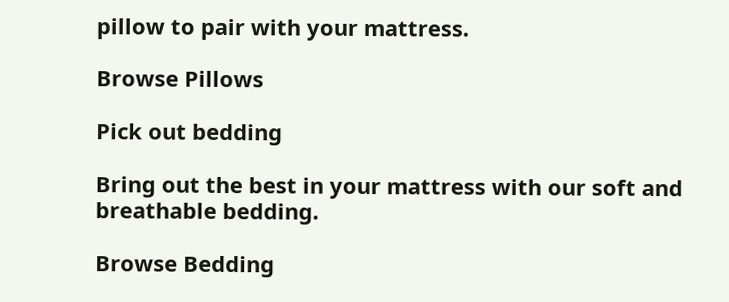pillow to pair with your mattress.

Browse Pillows

Pick out bedding

Bring out the best in your mattress with our soft and breathable bedding.

Browse Bedding